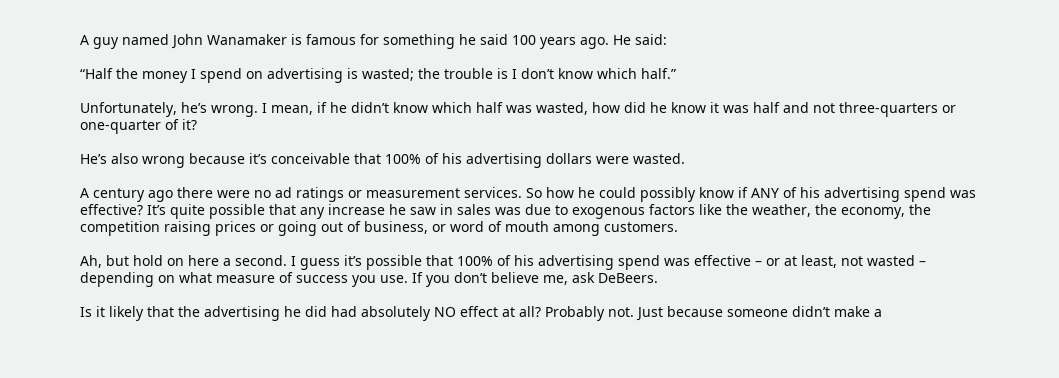A guy named John Wanamaker is famous for something he said 100 years ago. He said:

“Half the money I spend on advertising is wasted; the trouble is I don’t know which half.”

Unfortunately, he’s wrong. I mean, if he didn’t know which half was wasted, how did he know it was half and not three-quarters or one-quarter of it?

He’s also wrong because it’s conceivable that 100% of his advertising dollars were wasted.

A century ago there were no ad ratings or measurement services. So how he could possibly know if ANY of his advertising spend was effective? It’s quite possible that any increase he saw in sales was due to exogenous factors like the weather, the economy, the competition raising prices or going out of business, or word of mouth among customers.

Ah, but hold on here a second. I guess it’s possible that 100% of his advertising spend was effective – or at least, not wasted – depending on what measure of success you use. If you don’t believe me, ask DeBeers.

Is it likely that the advertising he did had absolutely NO effect at all? Probably not. Just because someone didn’t make a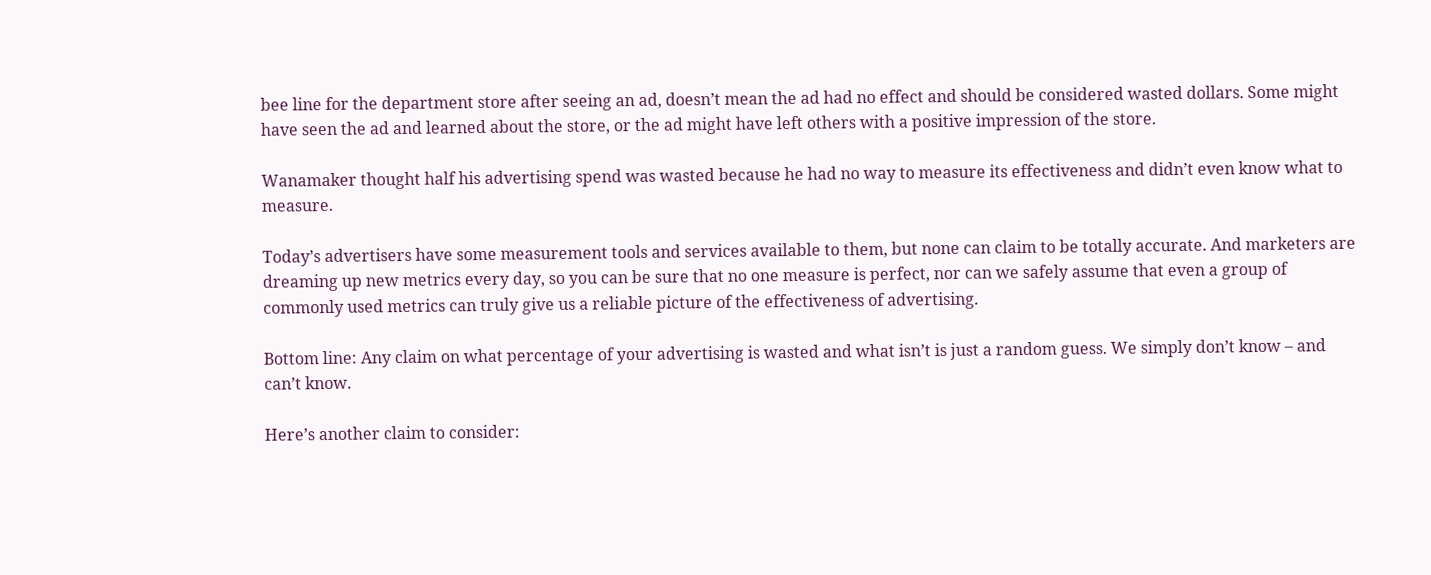bee line for the department store after seeing an ad, doesn’t mean the ad had no effect and should be considered wasted dollars. Some might have seen the ad and learned about the store, or the ad might have left others with a positive impression of the store.

Wanamaker thought half his advertising spend was wasted because he had no way to measure its effectiveness and didn’t even know what to measure.

Today’s advertisers have some measurement tools and services available to them, but none can claim to be totally accurate. And marketers are dreaming up new metrics every day, so you can be sure that no one measure is perfect, nor can we safely assume that even a group of commonly used metrics can truly give us a reliable picture of the effectiveness of advertising.

Bottom line: Any claim on what percentage of your advertising is wasted and what isn’t is just a random guess. We simply don’t know – and can’t know.

Here’s another claim to consider: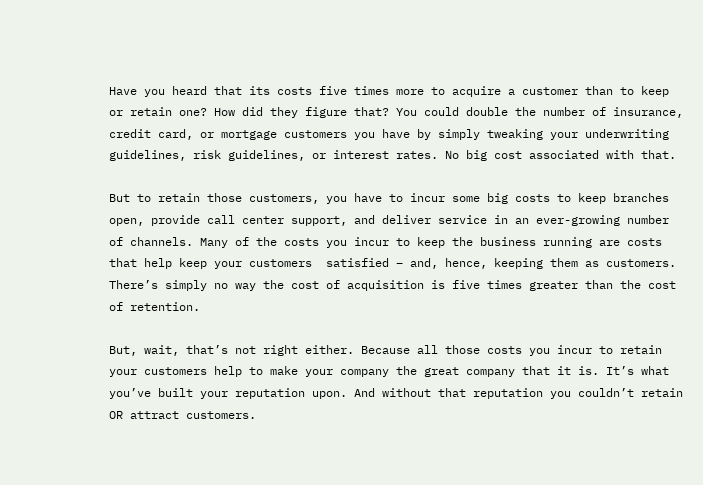Have you heard that its costs five times more to acquire a customer than to keep or retain one? How did they figure that? You could double the number of insurance, credit card, or mortgage customers you have by simply tweaking your underwriting guidelines, risk guidelines, or interest rates. No big cost associated with that.

But to retain those customers, you have to incur some big costs to keep branches open, provide call center support, and deliver service in an ever-growing number of channels. Many of the costs you incur to keep the business running are costs that help keep your customers  satisfied – and, hence, keeping them as customers. There’s simply no way the cost of acquisition is five times greater than the cost of retention.

But, wait, that’s not right either. Because all those costs you incur to retain your customers help to make your company the great company that it is. It’s what you’ve built your reputation upon. And without that reputation you couldn’t retain OR attract customers.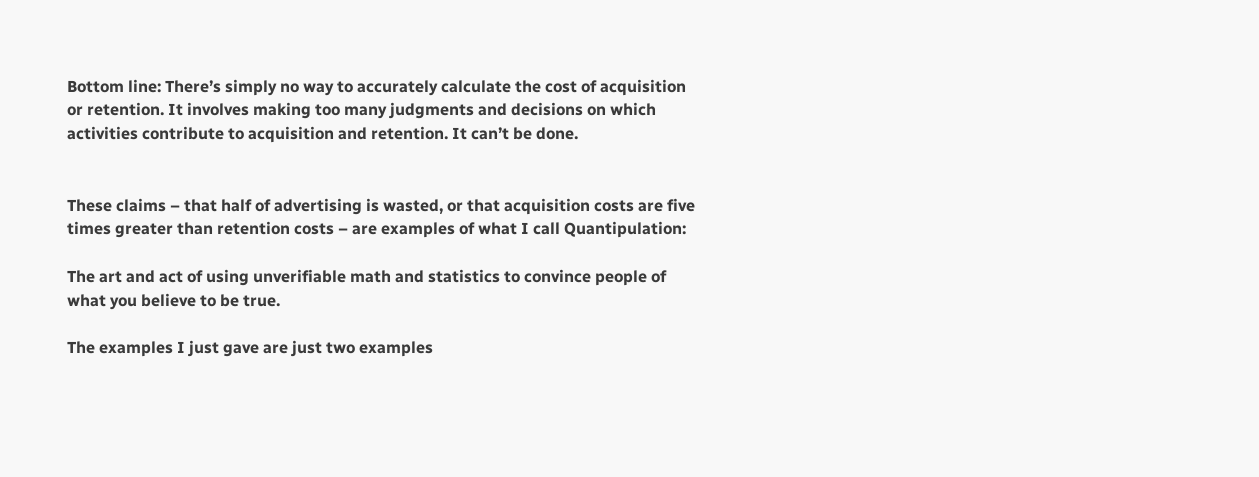Bottom line: There’s simply no way to accurately calculate the cost of acquisition or retention. It involves making too many judgments and decisions on which activities contribute to acquisition and retention. It can’t be done.


These claims – that half of advertising is wasted, or that acquisition costs are five times greater than retention costs – are examples of what I call Quantipulation:

The art and act of using unverifiable math and statistics to convince people of what you believe to be true.

The examples I just gave are just two examples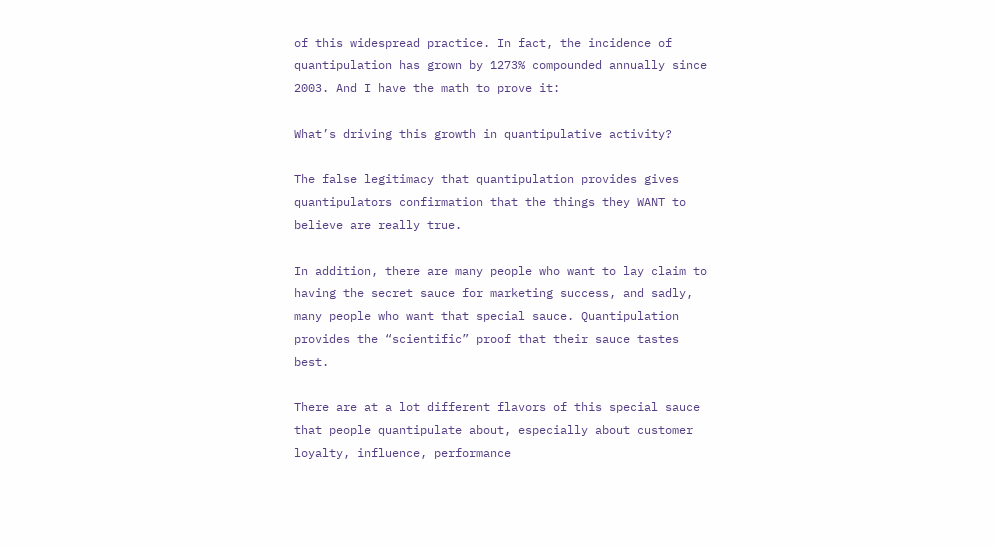of this widespread practice. In fact, the incidence of quantipulation has grown by 1273% compounded annually since 2003. And I have the math to prove it:

What’s driving this growth in quantipulative activity?

The false legitimacy that quantipulation provides gives quantipulators confirmation that the things they WANT to believe are really true.

In addition, there are many people who want to lay claim to having the secret sauce for marketing success, and sadly, many people who want that special sauce. Quantipulation provides the “scientific” proof that their sauce tastes best.

There are at a lot different flavors of this special sauce that people quantipulate about, especially about customer loyalty, influence, performance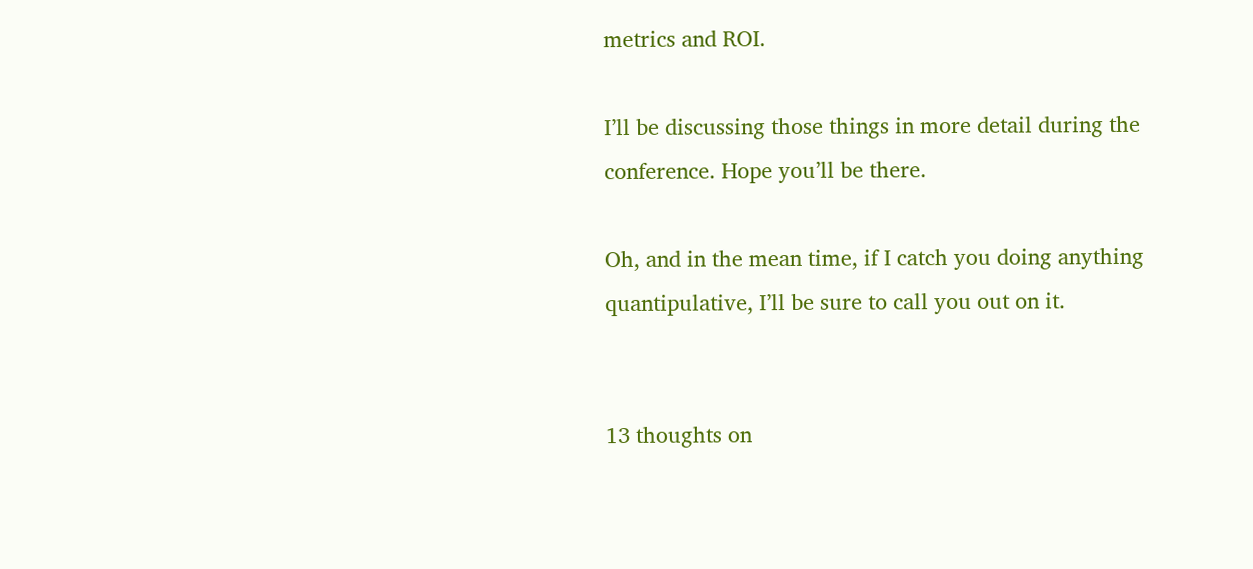metrics and ROI.

I’ll be discussing those things in more detail during the conference. Hope you’ll be there.

Oh, and in the mean time, if I catch you doing anything quantipulative, I’ll be sure to call you out on it.


13 thoughts on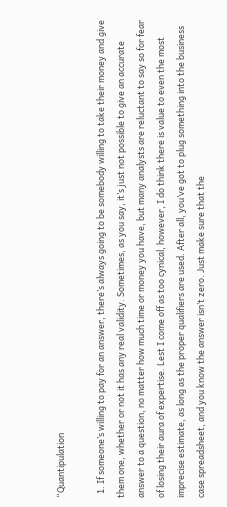“Quantipulation

  1. If someone’s willing to pay for an answer, there’s always going to be somebody willing to take their money and give them one, whether or not it has any real validity. Sometimes, as you say, it’s just not possible to give an accurate answer to a question, no matter how much time or money you have, but many analysts are reluctant to say so for fear of losing their aura of expertise. Lest I come off as too cynical, however, I do think there is value to even the most imprecise estimate, as long as the proper qualifiers are used. After all, you’ve got to plug something into the business case spreadsheet, and you know the answer isn’t zero. Just make sure that the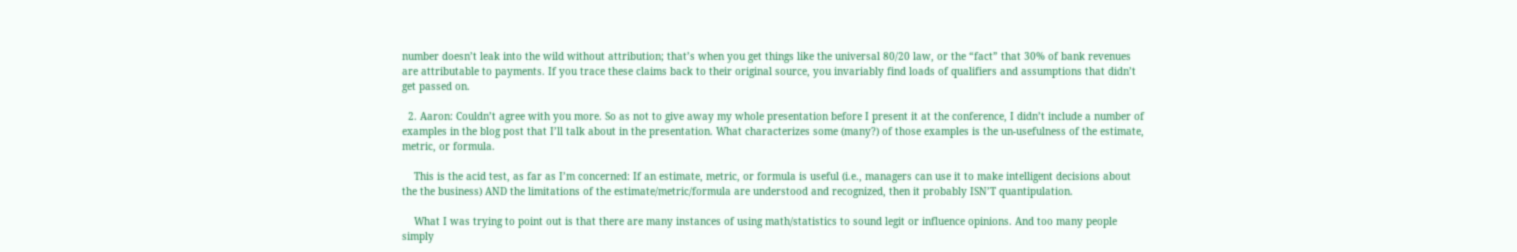number doesn’t leak into the wild without attribution; that’s when you get things like the universal 80/20 law, or the “fact” that 30% of bank revenues are attributable to payments. If you trace these claims back to their original source, you invariably find loads of qualifiers and assumptions that didn’t get passed on.

  2. Aaron: Couldn’t agree with you more. So as not to give away my whole presentation before I present it at the conference, I didn’t include a number of examples in the blog post that I’ll talk about in the presentation. What characterizes some (many?) of those examples is the un-usefulness of the estimate, metric, or formula.

    This is the acid test, as far as I’m concerned: If an estimate, metric, or formula is useful (i.e., managers can use it to make intelligent decisions about the the business) AND the limitations of the estimate/metric/formula are understood and recognized, then it probably ISN’T quantipulation.

    What I was trying to point out is that there are many instances of using math/statistics to sound legit or influence opinions. And too many people simply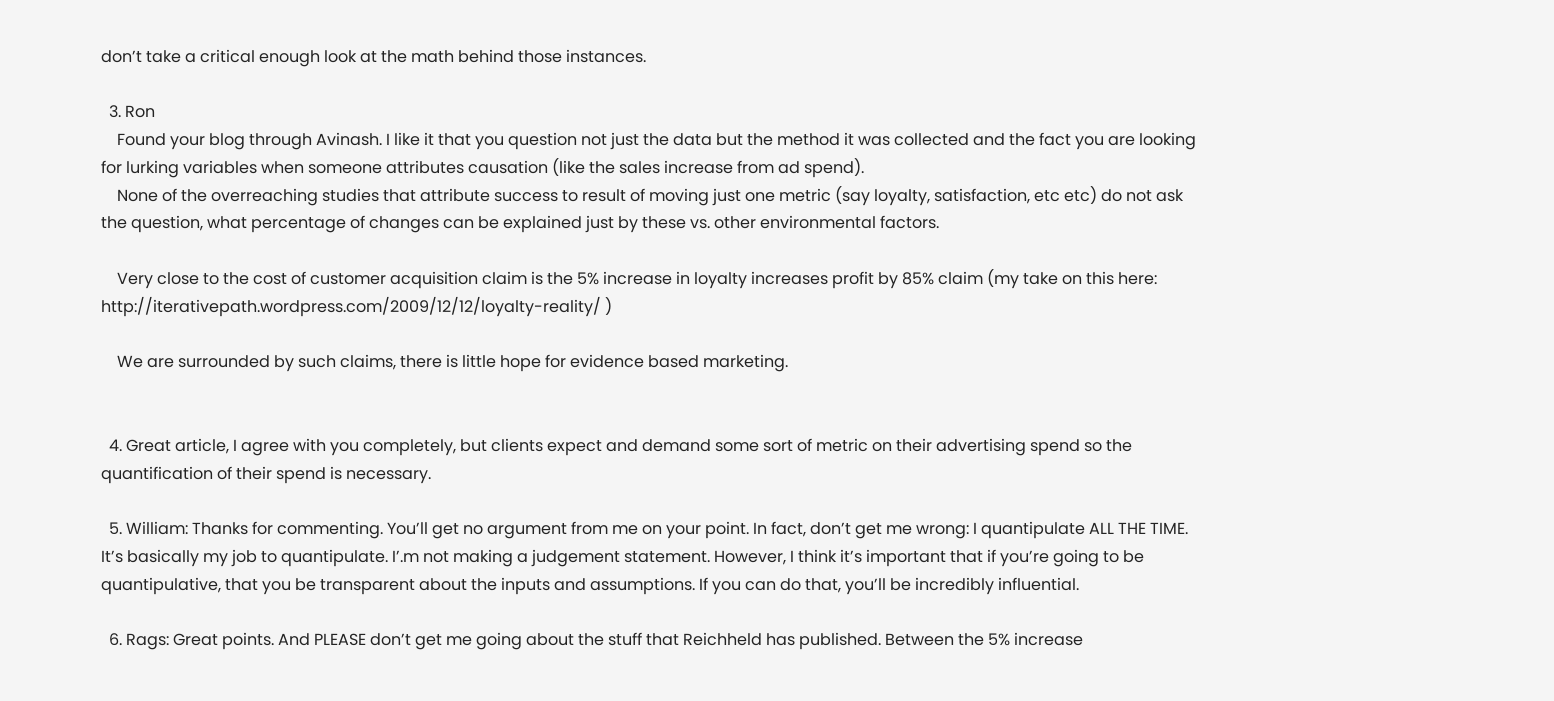don’t take a critical enough look at the math behind those instances.

  3. Ron
    Found your blog through Avinash. I like it that you question not just the data but the method it was collected and the fact you are looking for lurking variables when someone attributes causation (like the sales increase from ad spend).
    None of the overreaching studies that attribute success to result of moving just one metric (say loyalty, satisfaction, etc etc) do not ask the question, what percentage of changes can be explained just by these vs. other environmental factors.

    Very close to the cost of customer acquisition claim is the 5% increase in loyalty increases profit by 85% claim (my take on this here: http://iterativepath.wordpress.com/2009/12/12/loyalty-reality/ )

    We are surrounded by such claims, there is little hope for evidence based marketing.


  4. Great article, I agree with you completely, but clients expect and demand some sort of metric on their advertising spend so the quantification of their spend is necessary.

  5. William: Thanks for commenting. You’ll get no argument from me on your point. In fact, don’t get me wrong: I quantipulate ALL THE TIME. It’s basically my job to quantipulate. I’.m not making a judgement statement. However, I think it’s important that if you’re going to be quantipulative, that you be transparent about the inputs and assumptions. If you can do that, you’ll be incredibly influential.

  6. Rags: Great points. And PLEASE don’t get me going about the stuff that Reichheld has published. Between the 5% increase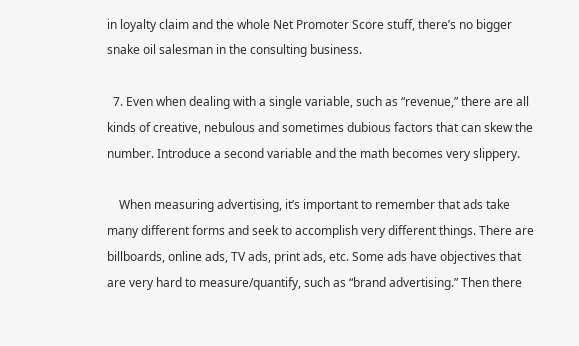in loyalty claim and the whole Net Promoter Score stuff, there’s no bigger snake oil salesman in the consulting business.

  7. Even when dealing with a single variable, such as “revenue,” there are all kinds of creative, nebulous and sometimes dubious factors that can skew the number. Introduce a second variable and the math becomes very slippery.

    When measuring advertising, it’s important to remember that ads take many different forms and seek to accomplish very different things. There are billboards, online ads, TV ads, print ads, etc. Some ads have objectives that are very hard to measure/quantify, such as “brand advertising.” Then there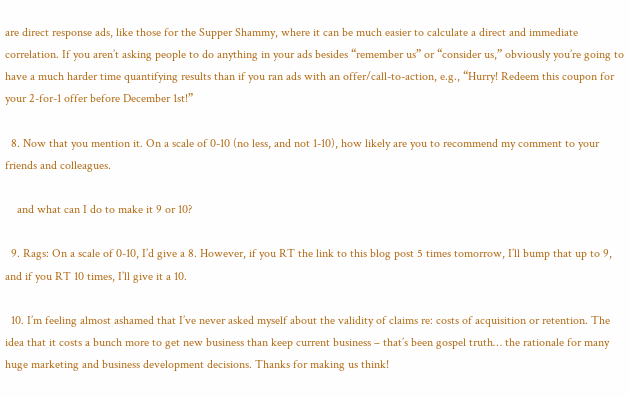are direct response ads, like those for the Supper Shammy, where it can be much easier to calculate a direct and immediate correlation. If you aren’t asking people to do anything in your ads besides “remember us” or “consider us,” obviously you’re going to have a much harder time quantifying results than if you ran ads with an offer/call-to-action, e.g., “Hurry! Redeem this coupon for your 2-for-1 offer before December 1st!”

  8. Now that you mention it. On a scale of 0-10 (no less, and not 1-10), how likely are you to recommend my comment to your friends and colleagues.

    and what can I do to make it 9 or 10?

  9. Rags: On a scale of 0-10, I’d give a 8. However, if you RT the link to this blog post 5 times tomorrow, I’ll bump that up to 9, and if you RT 10 times, I’ll give it a 10.

  10. I’m feeling almost ashamed that I’ve never asked myself about the validity of claims re: costs of acquisition or retention. The idea that it costs a bunch more to get new business than keep current business – that’s been gospel truth… the rationale for many huge marketing and business development decisions. Thanks for making us think!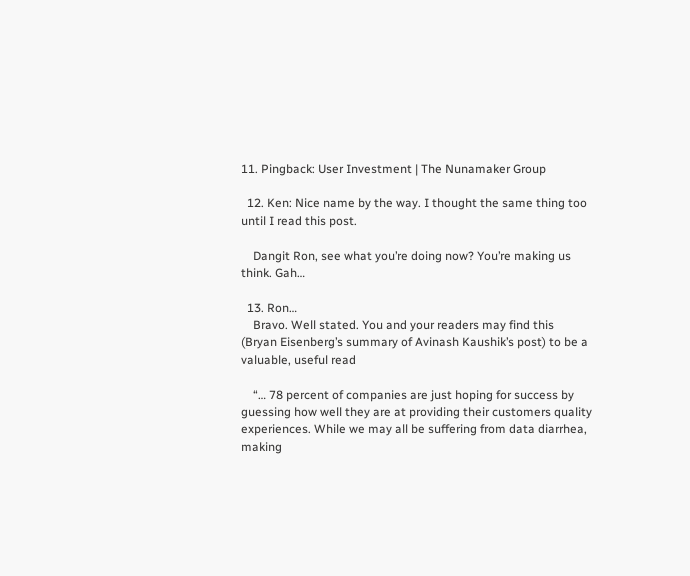11. Pingback: User Investment | The Nunamaker Group

  12. Ken: Nice name by the way. I thought the same thing too until I read this post.

    Dangit Ron, see what you’re doing now? You’re making us think. Gah…

  13. Ron…
    Bravo. Well stated. You and your readers may find this (Bryan Eisenberg’s summary of Avinash Kaushik’s post) to be a valuable, useful read

    “… 78 percent of companies are just hoping for success by guessing how well they are at providing their customers quality experiences. While we may all be suffering from data diarrhea, making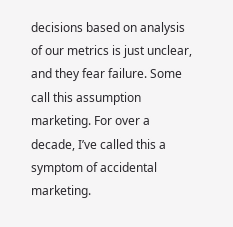decisions based on analysis of our metrics is just unclear, and they fear failure. Some call this assumption marketing. For over a decade, I’ve called this a symptom of accidental marketing.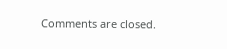Comments are closed.